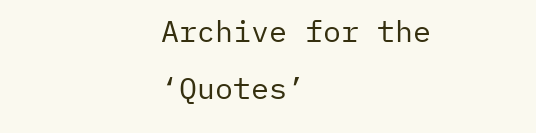Archive for the ‘Quotes’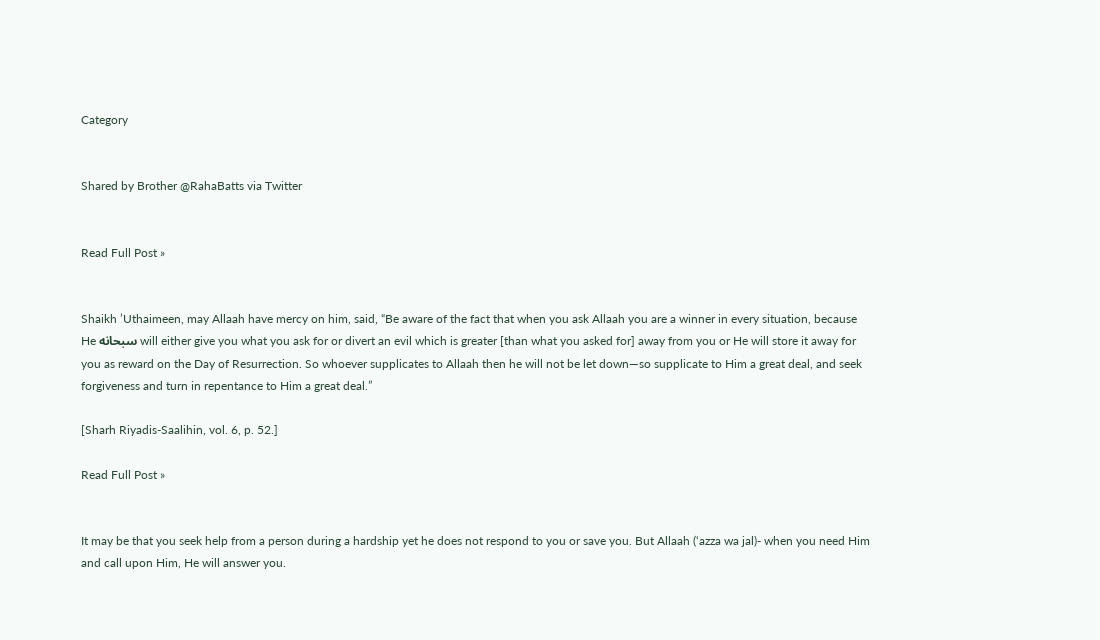Category


Shared by Brother @RahaBatts via Twitter


Read Full Post »


Shaikh ’Uthaimeen, may Allaah have mercy on him, said, “Be aware of the fact that when you ask Allaah you are a winner in every situation, because He سبحانه will either give you what you ask for or divert an evil which is greater [than what you asked for] away from you or He will store it away for you as reward on the Day of Resurrection. So whoever supplicates to Allaah then he will not be let down—so supplicate to Him a great deal, and seek forgiveness and turn in repentance to Him a great deal.”

[Sharh Riyadis-Saalihin, vol. 6, p. 52.]

Read Full Post »


It may be that you seek help from a person during a hardship yet he does not respond to you or save you. But Allaah (‘azza wa jal)- when you need Him and call upon Him, He will answer you.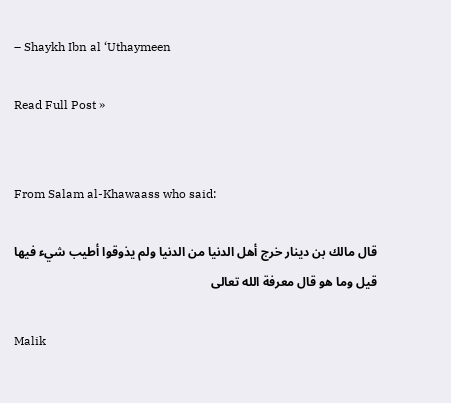– Shaykh Ibn al ‘Uthaymeen

Read Full Post »


From Salam al-Khawaass who said:

قال مالك بن دينار خرج أهل الدنيا من الدنيا ولم يذوقوا أطيب شيء فيها قيل وما هو قال معرفة الله تعالى

Malik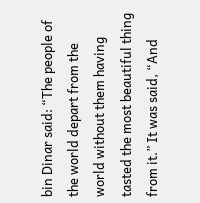bin Dinar said: “The people of the world depart from the world without them having tasted the most beautiful thing from it.” It was said, “And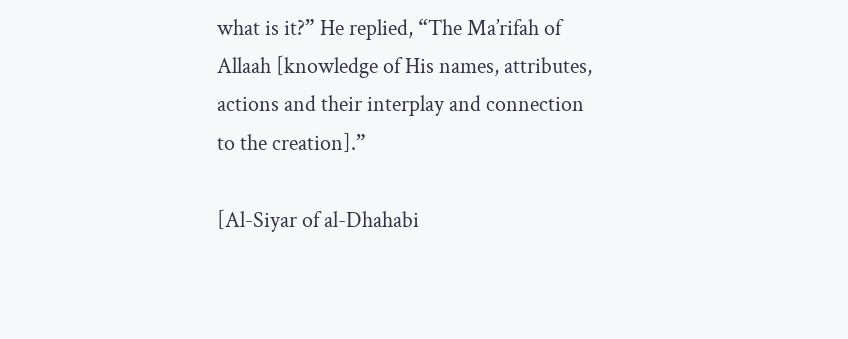what is it?” He replied, “The Ma’rifah of Allaah [knowledge of His names, attributes, actions and their interplay and connection to the creation].”

[Al-Siyar of al-Dhahabi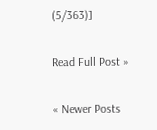(5/363)]

Read Full Post »

« Newer Posts